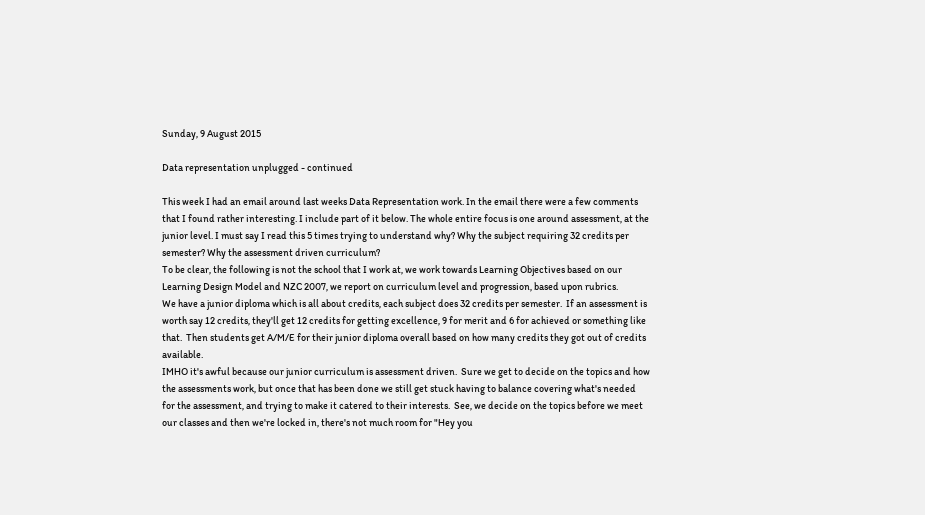Sunday, 9 August 2015

Data representation unplugged - continued

This week I had an email around last weeks Data Representation work. In the email there were a few comments that I found rather interesting. I include part of it below. The whole entire focus is one around assessment, at the junior level. I must say I read this 5 times trying to understand why? Why the subject requiring 32 credits per semester? Why the assessment driven curriculum?
To be clear, the following is not the school that I work at, we work towards Learning Objectives based on our Learning Design Model and NZC 2007, we report on curriculum level and progression, based upon rubrics.
We have a junior diploma which is all about credits, each subject does 32 credits per semester.  If an assessment is worth say 12 credits, they'll get 12 credits for getting excellence, 9 for merit and 6 for achieved or something like that.  Then students get A/M/E for their junior diploma overall based on how many credits they got out of credits available.
IMHO it's awful because our junior curriculum is assessment driven.  Sure we get to decide on the topics and how the assessments work, but once that has been done we still get stuck having to balance covering what's needed for the assessment, and trying to make it catered to their interests.  See, we decide on the topics before we meet our classes and then we're locked in, there's not much room for "Hey you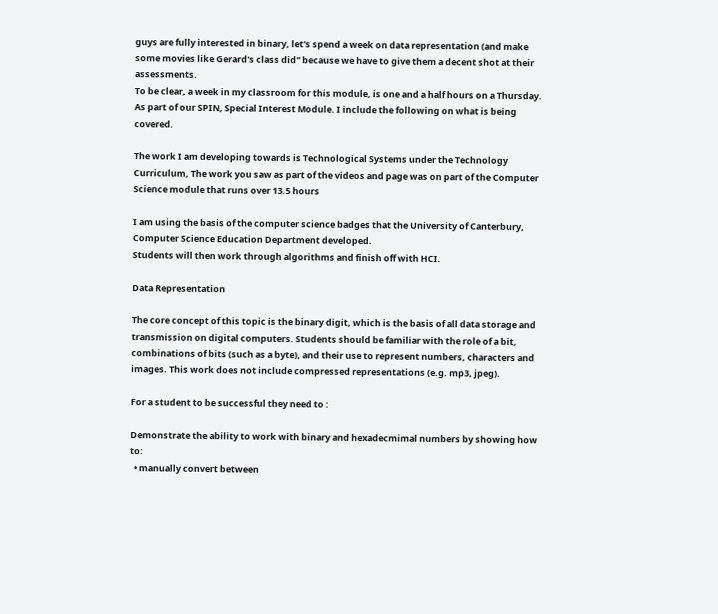guys are fully interested in binary, let's spend a week on data representation (and make some movies like Gerard's class did" because we have to give them a decent shot at their assessments.
To be clear, a week in my classroom for this module, is one and a half hours on a Thursday. As part of our SPIN, Special Interest Module. I include the following on what is being covered.

The work I am developing towards is Technological Systems under the Technology Curriculum, The work you saw as part of the videos and page was on part of the Computer Science module that runs over 13.5 hours

I am using the basis of the computer science badges that the University of Canterbury, Computer Science Education Department developed.
Students will then work through algorithms and finish off with HCI.

Data Representation

The core concept of this topic is the binary digit, which is the basis of all data storage and transmission on digital computers. Students should be familiar with the role of a bit, combinations of bits (such as a byte), and their use to represent numbers, characters and images. This work does not include compressed representations (e.g. mp3, jpeg).

For a student to be successful they need to :

Demonstrate the ability to work with binary and hexadecmimal numbers by showing how to:
  • manually convert between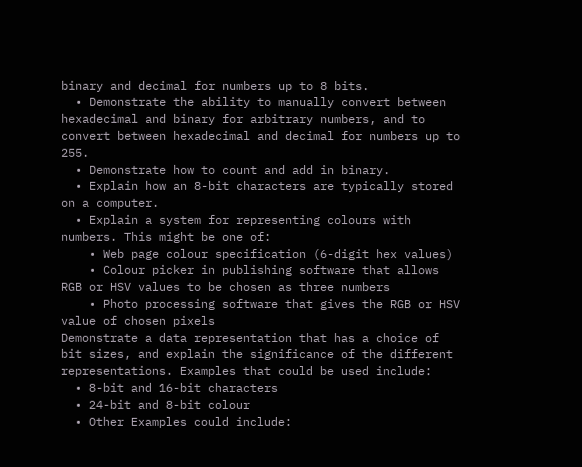binary and decimal for numbers up to 8 bits.
  • Demonstrate the ability to manually convert between hexadecimal and binary for arbitrary numbers, and to convert between hexadecimal and decimal for numbers up to 255.
  • Demonstrate how to count and add in binary.
  • Explain how an 8-bit characters are typically stored on a computer.
  • Explain a system for representing colours with numbers. This might be one of:
    • Web page colour specification (6-digit hex values)
    • Colour picker in publishing software that allows RGB or HSV values to be chosen as three numbers
    • Photo processing software that gives the RGB or HSV value of chosen pixels
Demonstrate a data representation that has a choice of bit sizes, and explain the significance of the different representations. Examples that could be used include:
  • 8-bit and 16-bit characters
  • 24-bit and 8-bit colour
  • Other Examples could include: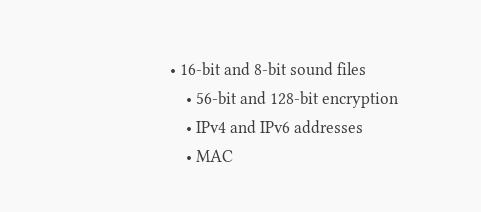• 16-bit and 8-bit sound files
    • 56-bit and 128-bit encryption
    • IPv4 and IPv6 addresses
    • MAC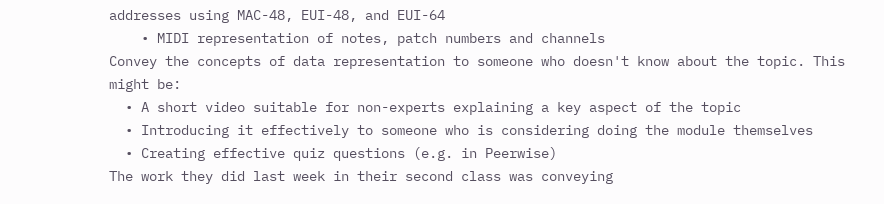addresses using MAC-48, EUI-48, and EUI-64
    • MIDI representation of notes, patch numbers and channels
Convey the concepts of data representation to someone who doesn't know about the topic. This might be:
  • A short video suitable for non-experts explaining a key aspect of the topic
  • Introducing it effectively to someone who is considering doing the module themselves
  • Creating effective quiz questions (e.g. in Peerwise)
The work they did last week in their second class was conveying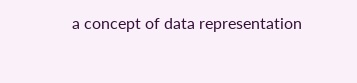a concept of data representation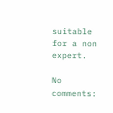suitable for a non expert.

No comments: